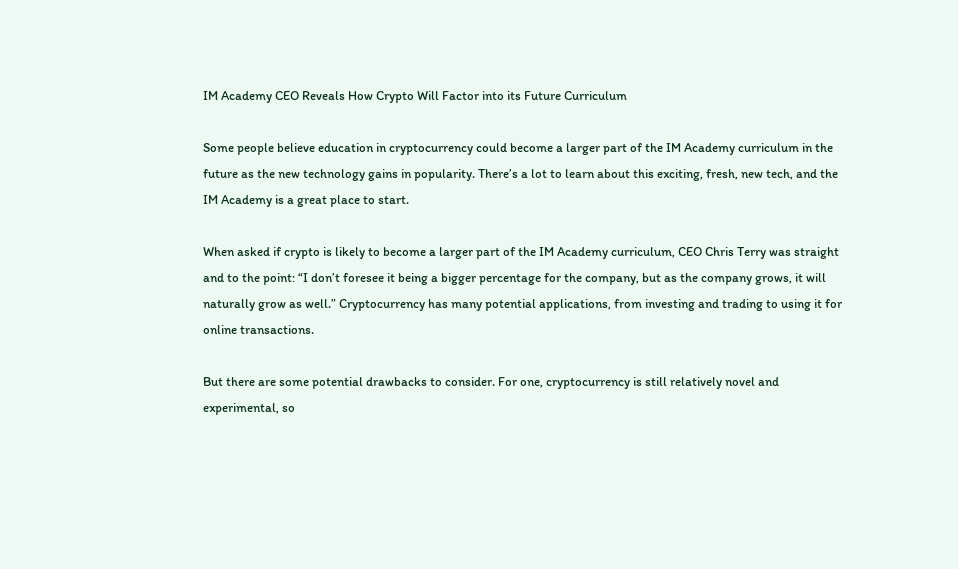IM Academy CEO Reveals How Crypto Will Factor into its Future Curriculum

Some people believe education in cryptocurrency could become a larger part of the IM Academy curriculum in the future as the new technology gains in popularity. There’s a lot to learn about this exciting, fresh, new tech, and the IM Academy is a great place to start.

When asked if crypto is likely to become a larger part of the IM Academy curriculum, CEO Chris Terry was straight and to the point: “I don’t foresee it being a bigger percentage for the company, but as the company grows, it will naturally grow as well.” Cryptocurrency has many potential applications, from investing and trading to using it for online transactions.

But there are some potential drawbacks to consider. For one, cryptocurrency is still relatively novel and experimental, so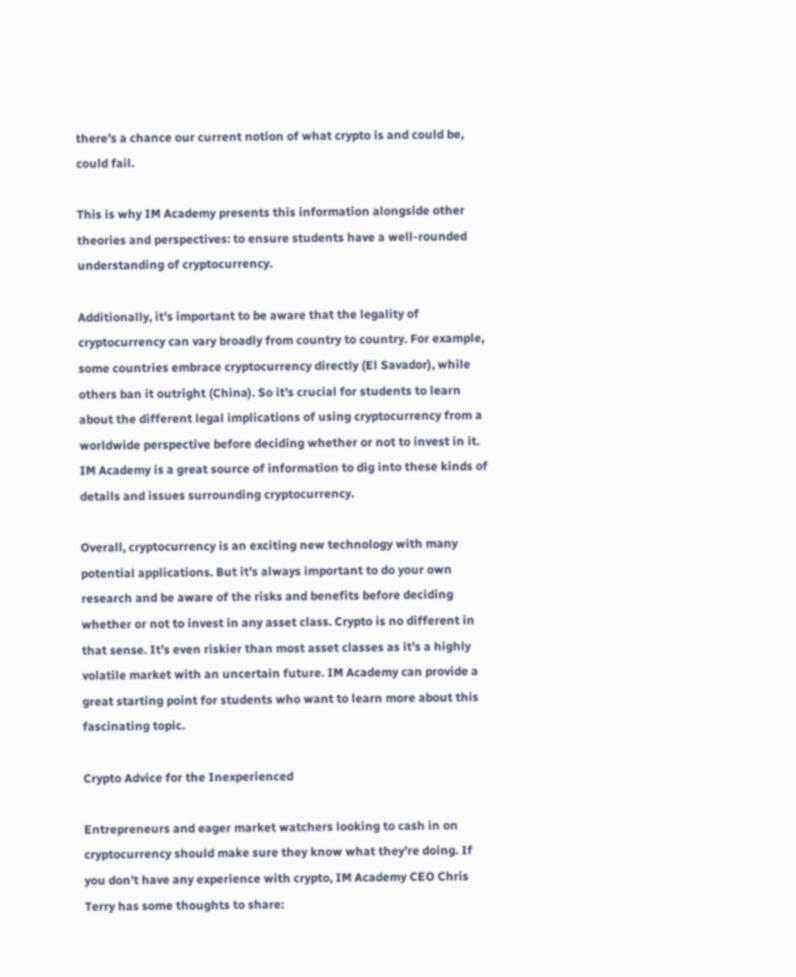there’s a chance our current notion of what crypto is and could be, could fail.

This is why IM Academy presents this information alongside other theories and perspectives: to ensure students have a well-rounded understanding of cryptocurrency.

Additionally, it’s important to be aware that the legality of cryptocurrency can vary broadly from country to country. For example, some countries embrace cryptocurrency directly (El Savador), while others ban it outright (China). So it’s crucial for students to learn about the different legal implications of using cryptocurrency from a worldwide perspective before deciding whether or not to invest in it. IM Academy is a great source of information to dig into these kinds of details and issues surrounding cryptocurrency.

Overall, cryptocurrency is an exciting new technology with many potential applications. But it’s always important to do your own research and be aware of the risks and benefits before deciding whether or not to invest in any asset class. Crypto is no different in that sense. It’s even riskier than most asset classes as it’s a highly volatile market with an uncertain future. IM Academy can provide a great starting point for students who want to learn more about this fascinating topic.

Crypto Advice for the Inexperienced

Entrepreneurs and eager market watchers looking to cash in on cryptocurrency should make sure they know what they’re doing. If you don’t have any experience with crypto, IM Academy CEO Chris Terry has some thoughts to share: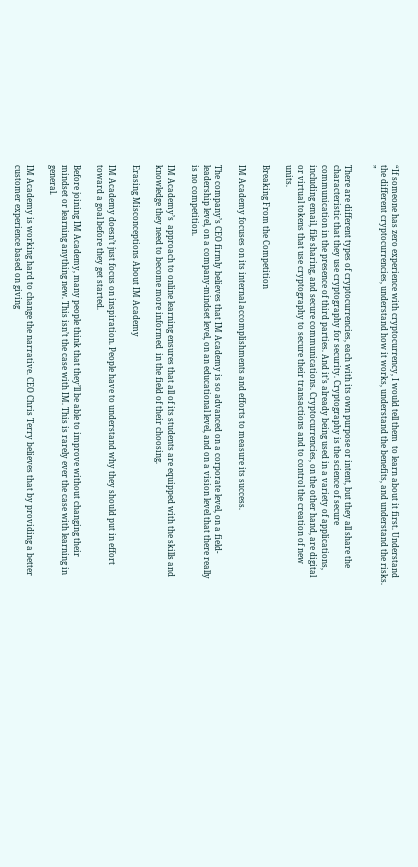“If someone has zero experience with cryptocurrency, I would tell them  to learn about it first. Understand the different cryptocurrencies, understand how it works, understand the benefits, and understand the risks. ”

There are different types of cryptocurrencies, each with its own purpose or intent, but they all share the characteristic that they use cryptography for security. Cryptography is the science of secure communication in the presence of third parties. And it’s already being used in a variety of applications, including email, file sharing, and secure communications. Cryptocurrencies, on the other hand, are digital or virtual tokens that use cryptography to secure their transactions and to control the creation of new units.

Breaking From the Competition

IM Academy focuses on its internal accomplishments and efforts to measure its success.

The company’s CEO firmly believes that IM Academy is so advanced on a corporate level, on a field-leadership level, on a company-mindset level, on an educational level, and on a vision level that there really is no competition.

IM Academy’s  approach to online learning ensures that all of its students are equipped with the skills and knowledge they need to become more informed  in the field of their choosing.

Erasing Misconceptions About IM Academy

IM Academy doesn’t just focus on inspiration. People have to understand why they should put in effort toward a goal before they get started.

Before joining IM Academy, many people think that they’ll be able to improve without changing their mindset or learning anything new. This isn’t the case with IM. This is rarely ever the case with learning in general.

IM Academy is working hard to change the narrative. CEO Chris Terry believes that by providing a better customer experience based on giving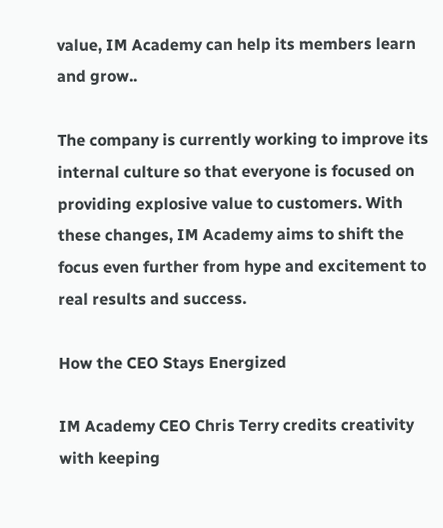value, IM Academy can help its members learn and grow..

The company is currently working to improve its internal culture so that everyone is focused on providing explosive value to customers. With these changes, IM Academy aims to shift the focus even further from hype and excitement to real results and success.

How the CEO Stays Energized

IM Academy CEO Chris Terry credits creativity with keeping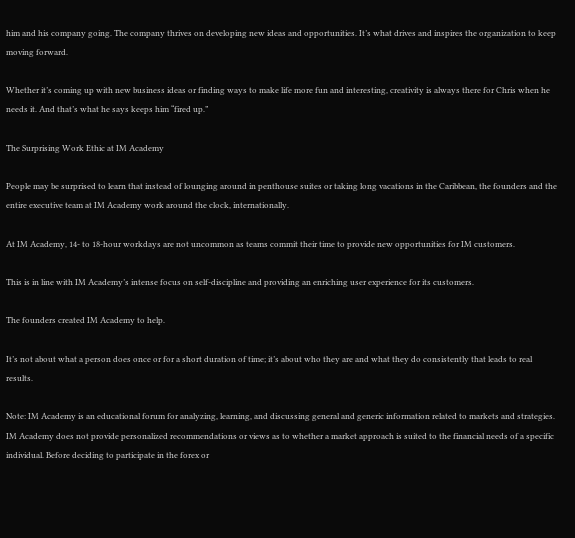him and his company going. The company thrives on developing new ideas and opportunities. It’s what drives and inspires the organization to keep moving forward.

Whether it’s coming up with new business ideas or finding ways to make life more fun and interesting, creativity is always there for Chris when he needs it. And that’s what he says keeps him “fired up.”

The Surprising Work Ethic at IM Academy

People may be surprised to learn that instead of lounging around in penthouse suites or taking long vacations in the Caribbean, the founders and the entire executive team at IM Academy work around the clock, internationally.

At IM Academy, 14- to 18-hour workdays are not uncommon as teams commit their time to provide new opportunities for IM customers.

This is in line with IM Academy’s intense focus on self-discipline and providing an enriching user experience for its customers.

The founders created IM Academy to help.

It’s not about what a person does once or for a short duration of time; it’s about who they are and what they do consistently that leads to real results.

Note: IM Academy is an educational forum for analyzing, learning, and discussing general and generic information related to markets and strategies. IM Academy does not provide personalized recommendations or views as to whether a market approach is suited to the financial needs of a specific individual. Before deciding to participate in the forex or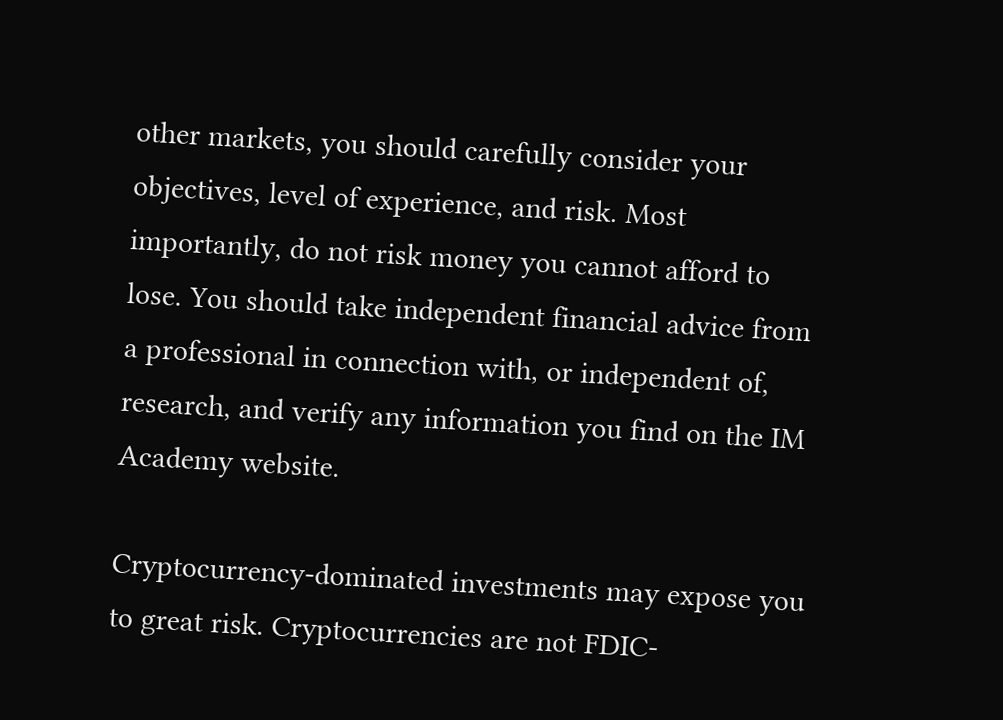other markets, you should carefully consider your objectives, level of experience, and risk. Most importantly, do not risk money you cannot afford to lose. You should take independent financial advice from a professional in connection with, or independent of, research, and verify any information you find on the IM Academy website.

Cryptocurrency-dominated investments may expose you to great risk. Cryptocurrencies are not FDIC-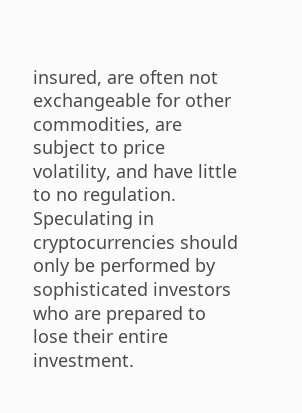insured, are often not exchangeable for other commodities, are subject to price volatility, and have little to no regulation. Speculating in cryptocurrencies should only be performed by sophisticated investors who are prepared to lose their entire investment.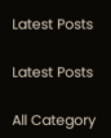Latest Posts

Latest Posts

All Category